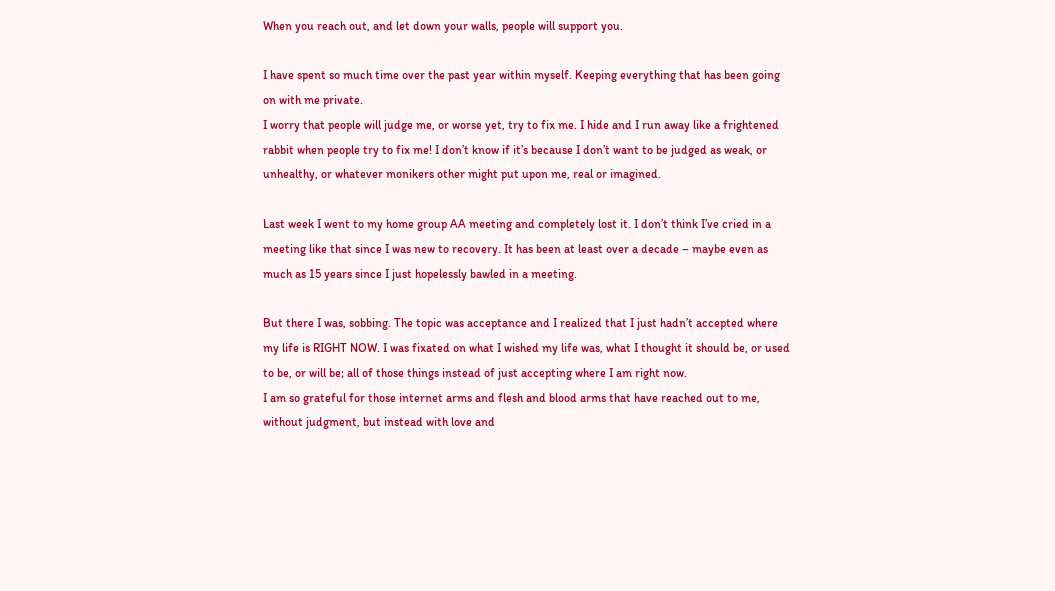When you reach out, and let down your walls, people will support you.

I have spent so much time over the past year within myself. Keeping everything that has been going on with me private.
I worry that people will judge me, or worse yet, try to fix me. I hide and I run away like a frightened rabbit when people try to fix me! I don’t know if it’s because I don’t want to be judged as weak, or unhealthy, or whatever monikers other might put upon me, real or imagined.

Last week I went to my home group AA meeting and completely lost it. I don’t think I’ve cried in a meeting like that since I was new to recovery. It has been at least over a decade – maybe even as much as 15 years since I just hopelessly bawled in a meeting.

But there I was, sobbing. The topic was acceptance and I realized that I just hadn’t accepted where my life is RIGHT NOW. I was fixated on what I wished my life was, what I thought it should be, or used to be, or will be; all of those things instead of just accepting where I am right now.
I am so grateful for those internet arms and flesh and blood arms that have reached out to me, without judgment, but instead with love and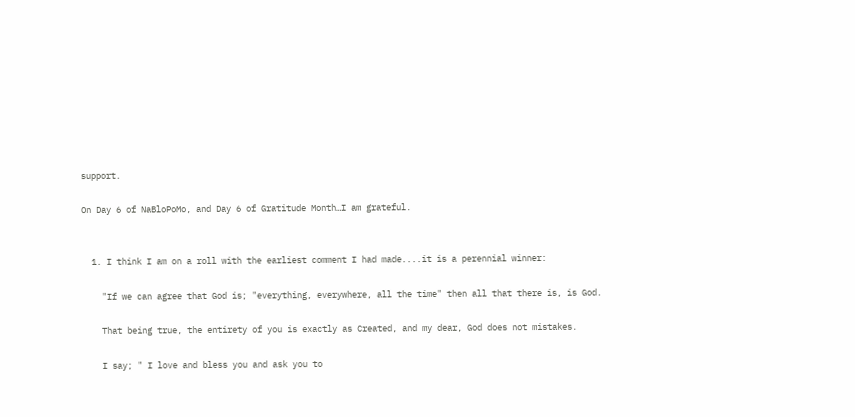support.

On Day 6 of NaBloPoMo, and Day 6 of Gratitude Month…I am grateful.


  1. I think I am on a roll with the earliest comment I had made....it is a perennial winner:

    "If we can agree that God is; "everything, everywhere, all the time" then all that there is, is God.

    That being true, the entirety of you is exactly as Created, and my dear, God does not mistakes.

    I say; " I love and bless you and ask you to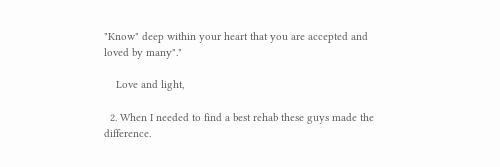"Know" deep within your heart that you are accepted and loved by many"."

    Love and light,

  2. When I needed to find a best rehab these guys made the difference.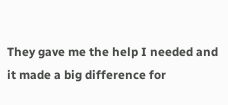They gave me the help I needed and it made a big difference for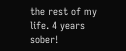the rest of my life. 4 years sober!